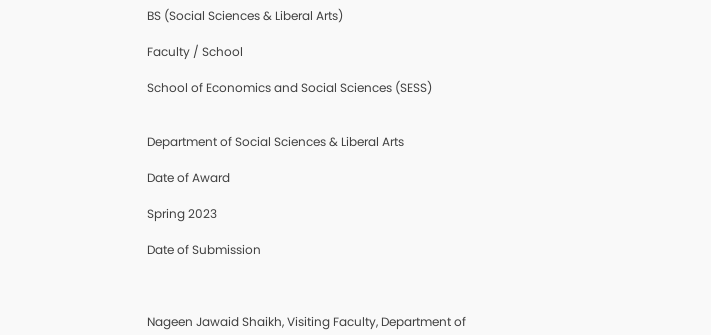BS (Social Sciences & Liberal Arts)

Faculty / School

School of Economics and Social Sciences (SESS)


Department of Social Sciences & Liberal Arts

Date of Award

Spring 2023

Date of Submission



Nageen Jawaid Shaikh, Visiting Faculty, Department of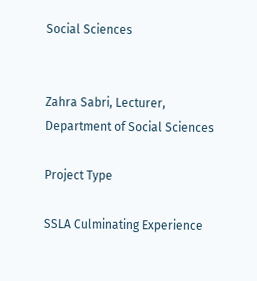Social Sciences


Zahra Sabri, Lecturer, Department of Social Sciences

Project Type

SSLA Culminating Experience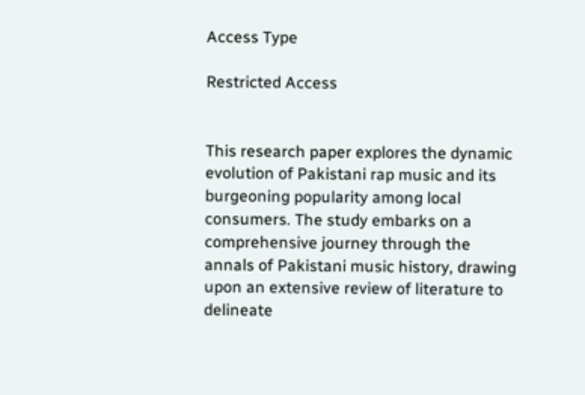Access Type

Restricted Access


This research paper explores the dynamic evolution of Pakistani rap music and its burgeoning popularity among local consumers. The study embarks on a comprehensive journey through the annals of Pakistani music history, drawing upon an extensive review of literature to delineate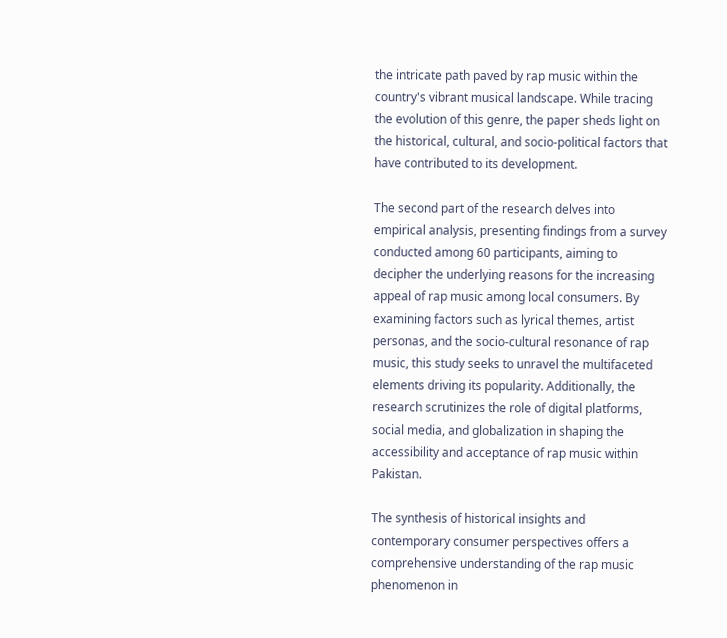the intricate path paved by rap music within the country's vibrant musical landscape. While tracing the evolution of this genre, the paper sheds light on the historical, cultural, and socio-political factors that have contributed to its development.

The second part of the research delves into empirical analysis, presenting findings from a survey conducted among 60 participants, aiming to decipher the underlying reasons for the increasing appeal of rap music among local consumers. By examining factors such as lyrical themes, artist personas, and the socio-cultural resonance of rap music, this study seeks to unravel the multifaceted elements driving its popularity. Additionally, the research scrutinizes the role of digital platforms, social media, and globalization in shaping the accessibility and acceptance of rap music within Pakistan.

The synthesis of historical insights and contemporary consumer perspectives offers a comprehensive understanding of the rap music phenomenon in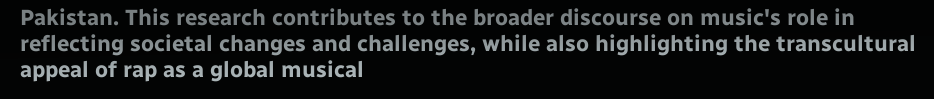Pakistan. This research contributes to the broader discourse on music's role in reflecting societal changes and challenges, while also highlighting the transcultural appeal of rap as a global musical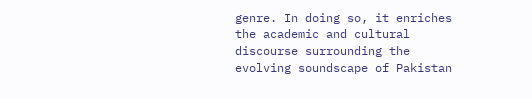genre. In doing so, it enriches the academic and cultural discourse surrounding the evolving soundscape of Pakistan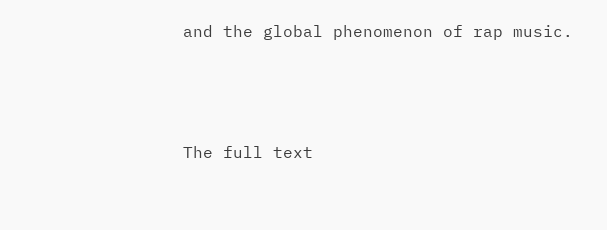and the global phenomenon of rap music.



The full text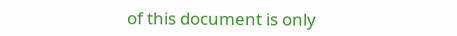of this document is only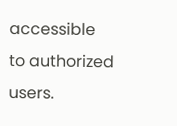accessible to authorized users.